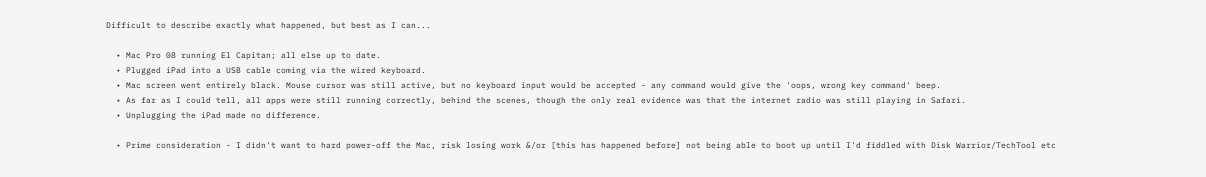Difficult to describe exactly what happened, but best as I can...

  • Mac Pro 08 running El Capitan; all else up to date.
  • Plugged iPad into a USB cable coming via the wired keyboard.
  • Mac screen went entirely black. Mouse cursor was still active, but no keyboard input would be accepted - any command would give the 'oops, wrong key command' beep.
  • As far as I could tell, all apps were still running correctly, behind the scenes, though the only real evidence was that the internet radio was still playing in Safari.
  • Unplugging the iPad made no difference.

  • Prime consideration - I didn't want to hard power-off the Mac, risk losing work &/or [this has happened before] not being able to boot up until I'd fiddled with Disk Warrior/TechTool etc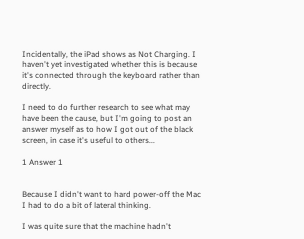Incidentally, the iPad shows as Not Charging. I haven't yet investigated whether this is because it's connected through the keyboard rather than directly.

I need to do further research to see what may have been the cause, but I'm going to post an answer myself as to how I got out of the black screen, in case it's useful to others...

1 Answer 1


Because I didn't want to hard power-off the Mac I had to do a bit of lateral thinking.

I was quite sure that the machine hadn't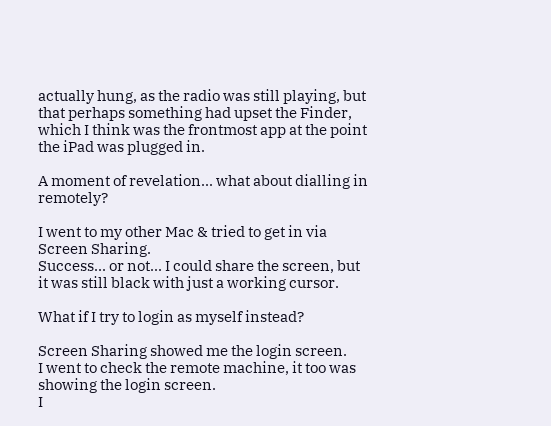actually hung, as the radio was still playing, but that perhaps something had upset the Finder, which I think was the frontmost app at the point the iPad was plugged in.

A moment of revelation... what about dialling in remotely?

I went to my other Mac & tried to get in via Screen Sharing.
Success... or not... I could share the screen, but it was still black with just a working cursor.

What if I try to login as myself instead?

Screen Sharing showed me the login screen.
I went to check the remote machine, it too was showing the login screen.
I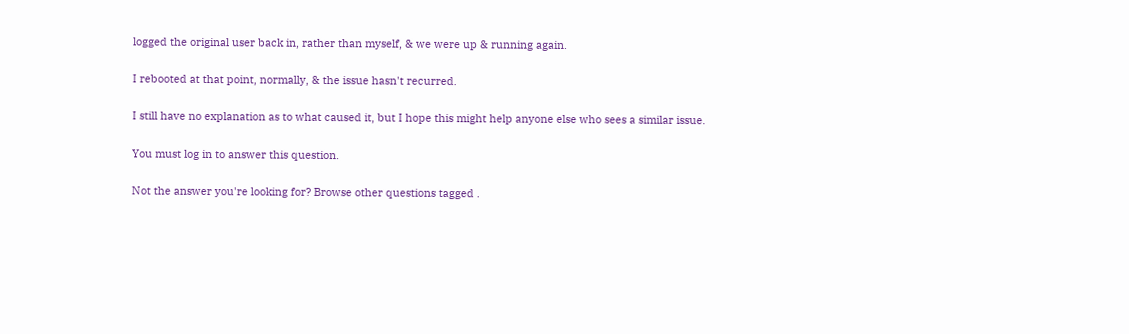logged the original user back in, rather than myself, & we were up & running again.

I rebooted at that point, normally, & the issue hasn't recurred.

I still have no explanation as to what caused it, but I hope this might help anyone else who sees a similar issue.

You must log in to answer this question.

Not the answer you're looking for? Browse other questions tagged .